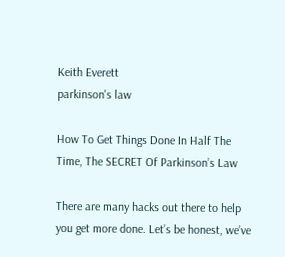Keith Everett
parkinson's law

How To Get Things Done In Half The Time, The SECRET Of Parkinson’s Law

There are many hacks out there to help you get more done. Let’s be honest, we’ve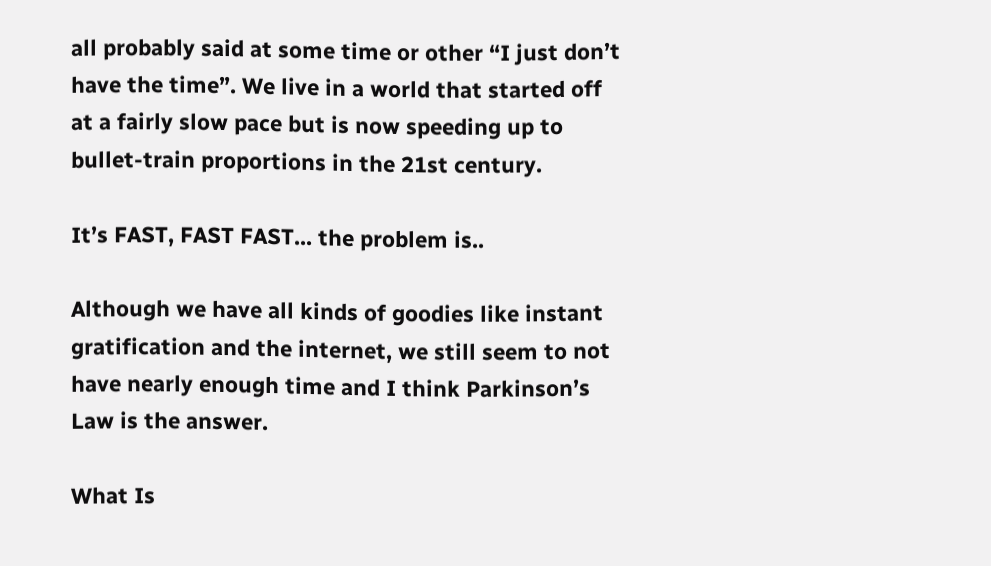all probably said at some time or other “I just don’t have the time”. We live in a world that started off at a fairly slow pace but is now speeding up to bullet-train proportions in the 21st century.

It’s FAST, FAST FAST... the problem is..

Although we have all kinds of goodies like instant gratification and the internet, we still seem to not have nearly enough time and I think Parkinson’s Law is the answer.

What Is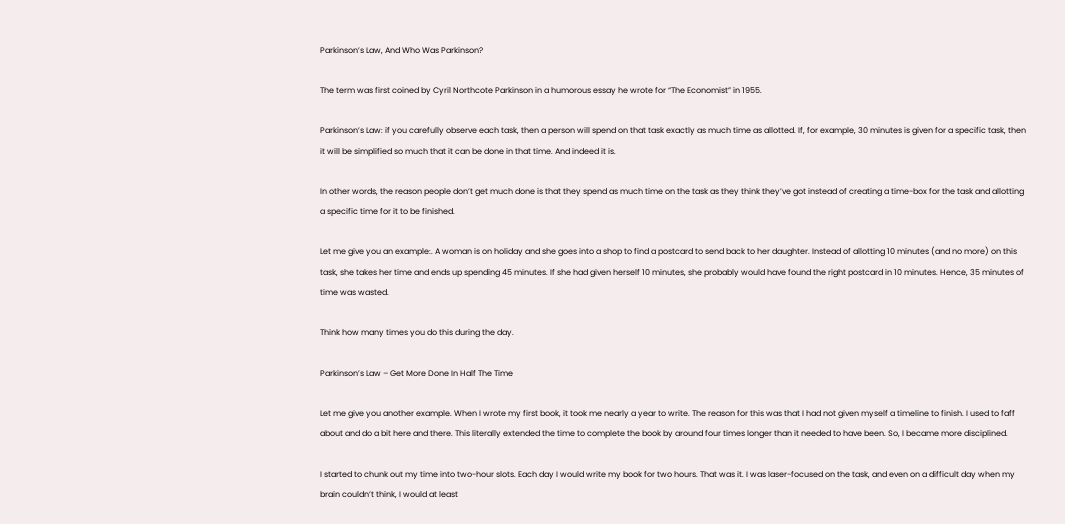Parkinson’s Law, And Who Was Parkinson?

The term was first coined by Cyril Northcote Parkinson in a humorous essay he wrote for “The Economist” in 1955.

Parkinson’s Law: if you carefully observe each task, then a person will spend on that task exactly as much time as allotted. If, for example, 30 minutes is given for a specific task, then it will be simplified so much that it can be done in that time. And indeed it is.

In other words, the reason people don’t get much done is that they spend as much time on the task as they think they’ve got instead of creating a time-box for the task and allotting a specific time for it to be finished.

Let me give you an example:. A woman is on holiday and she goes into a shop to find a postcard to send back to her daughter. Instead of allotting 10 minutes (and no more) on this task, she takes her time and ends up spending 45 minutes. If she had given herself 10 minutes, she probably would have found the right postcard in 10 minutes. Hence, 35 minutes of time was wasted.

Think how many times you do this during the day.

Parkinson’s Law – Get More Done In Half The Time

Let me give you another example. When I wrote my first book, it took me nearly a year to write. The reason for this was that I had not given myself a timeline to finish. I used to faff about and do a bit here and there. This literally extended the time to complete the book by around four times longer than it needed to have been. So, I became more disciplined.

I started to chunk out my time into two-hour slots. Each day I would write my book for two hours. That was it. I was laser-focused on the task, and even on a difficult day when my brain couldn’t think, I would at least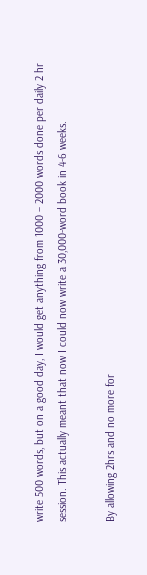write 500 words, but on a good day, I would get anything from 1000 – 2000 words done per daily 2 hr session. This actually meant that now I could now write a 30,000-word book in 4-6 weeks.

By allowing 2hrs and no more for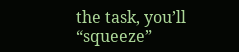the task, you’ll “squeeze”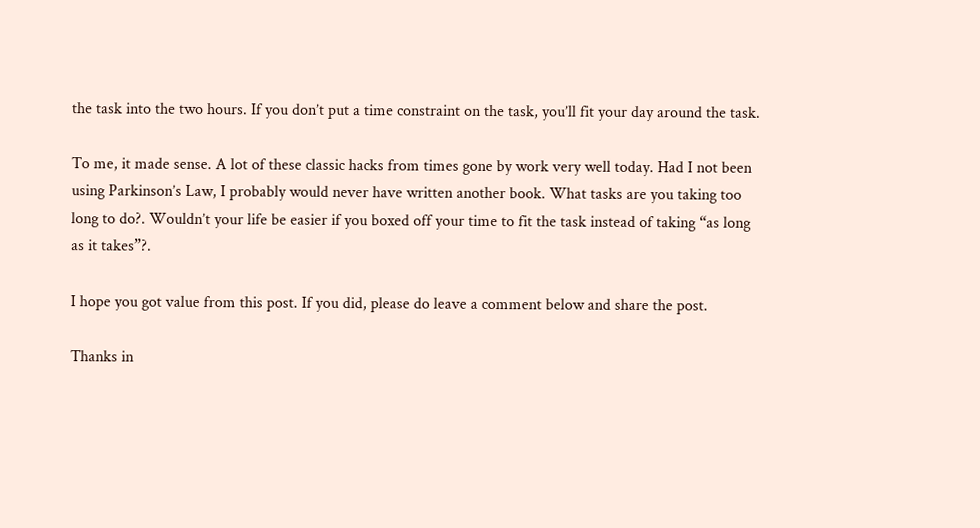the task into the two hours. If you don’t put a time constraint on the task, you’ll fit your day around the task.

To me, it made sense. A lot of these classic hacks from times gone by work very well today. Had I not been using Parkinson’s Law, I probably would never have written another book. What tasks are you taking too long to do?. Wouldn’t your life be easier if you boxed off your time to fit the task instead of taking “as long as it takes”?.

I hope you got value from this post. If you did, please do leave a comment below and share the post.

Thanks in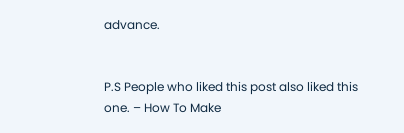advance.


P.S People who liked this post also liked this one. – How To Make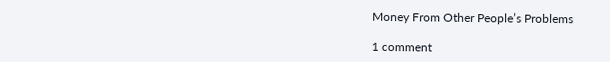Money From Other People’s Problems

1 comment